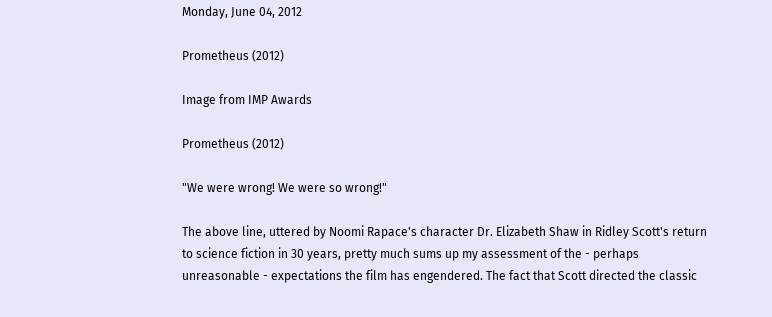Monday, June 04, 2012

Prometheus (2012)

Image from IMP Awards

Prometheus (2012)

"We were wrong! We were so wrong!"

The above line, uttered by Noomi Rapace's character Dr. Elizabeth Shaw in Ridley Scott's return to science fiction in 30 years, pretty much sums up my assessment of the - perhaps unreasonable - expectations the film has engendered. The fact that Scott directed the classic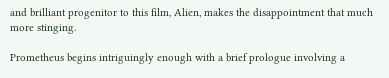and brilliant progenitor to this film, Alien, makes the disappointment that much more stinging.

Prometheus begins intriguingly enough with a brief prologue involving a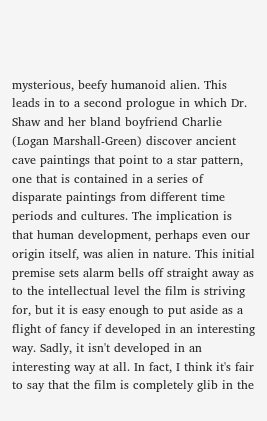mysterious, beefy humanoid alien. This leads in to a second prologue in which Dr. Shaw and her bland boyfriend Charlie (Logan Marshall-Green) discover ancient cave paintings that point to a star pattern, one that is contained in a series of disparate paintings from different time periods and cultures. The implication is that human development, perhaps even our origin itself, was alien in nature. This initial premise sets alarm bells off straight away as to the intellectual level the film is striving for, but it is easy enough to put aside as a flight of fancy if developed in an interesting way. Sadly, it isn't developed in an interesting way at all. In fact, I think it's fair to say that the film is completely glib in the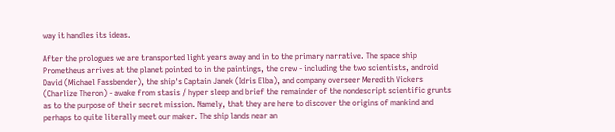way it handles its ideas.

After the prologues we are transported light years away and in to the primary narrative. The space ship Prometheus arrives at the planet pointed to in the paintings, the crew - including the two scientists, android David (Michael Fassbender), the ship's Captain Janek (Idris Elba), and company overseer Meredith Vickers (Charlize Theron) - awake from stasis / hyper sleep and brief the remainder of the nondescript scientific grunts as to the purpose of their secret mission. Namely, that they are here to discover the origins of mankind and perhaps to quite literally meet our maker. The ship lands near an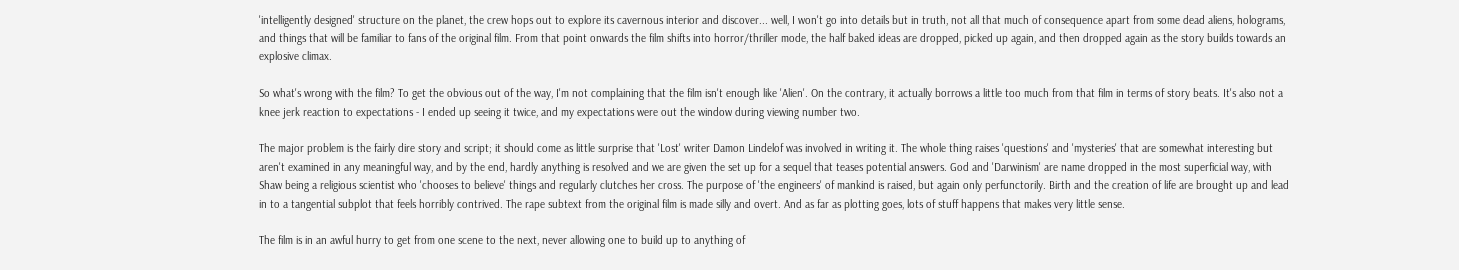'intelligently designed' structure on the planet, the crew hops out to explore its cavernous interior and discover... well, I won't go into details but in truth, not all that much of consequence apart from some dead aliens, holograms, and things that will be familiar to fans of the original film. From that point onwards the film shifts into horror/thriller mode, the half baked ideas are dropped, picked up again, and then dropped again as the story builds towards an explosive climax.

So what's wrong with the film? To get the obvious out of the way, I'm not complaining that the film isn't enough like 'Alien'. On the contrary, it actually borrows a little too much from that film in terms of story beats. It's also not a knee jerk reaction to expectations - I ended up seeing it twice, and my expectations were out the window during viewing number two.

The major problem is the fairly dire story and script; it should come as little surprise that 'Lost' writer Damon Lindelof was involved in writing it. The whole thing raises 'questions' and 'mysteries' that are somewhat interesting but aren't examined in any meaningful way, and by the end, hardly anything is resolved and we are given the set up for a sequel that teases potential answers. God and 'Darwinism' are name dropped in the most superficial way, with Shaw being a religious scientist who 'chooses to believe' things and regularly clutches her cross. The purpose of 'the engineers' of mankind is raised, but again only perfunctorily. Birth and the creation of life are brought up and lead in to a tangential subplot that feels horribly contrived. The rape subtext from the original film is made silly and overt. And as far as plotting goes, lots of stuff happens that makes very little sense.

The film is in an awful hurry to get from one scene to the next, never allowing one to build up to anything of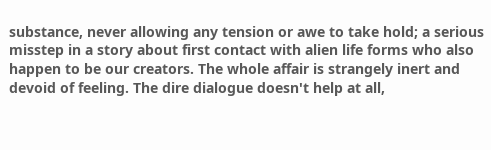substance, never allowing any tension or awe to take hold; a serious misstep in a story about first contact with alien life forms who also happen to be our creators. The whole affair is strangely inert and devoid of feeling. The dire dialogue doesn't help at all,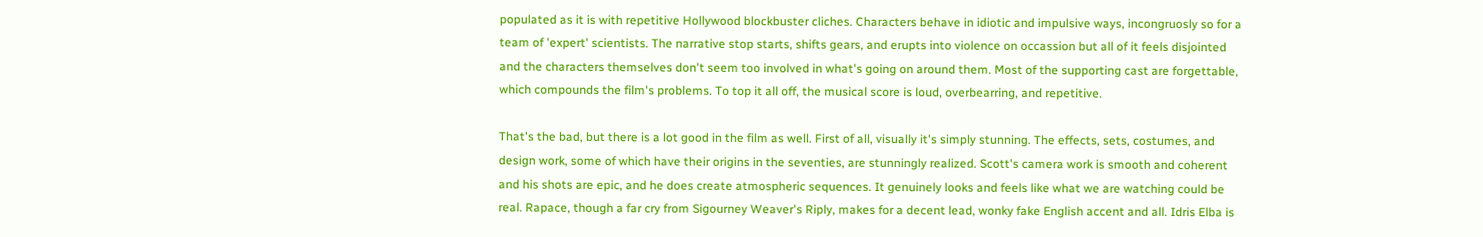populated as it is with repetitive Hollywood blockbuster cliches. Characters behave in idiotic and impulsive ways, incongruosly so for a team of 'expert' scientists. The narrative stop starts, shifts gears, and erupts into violence on occassion but all of it feels disjointed and the characters themselves don't seem too involved in what's going on around them. Most of the supporting cast are forgettable, which compounds the film's problems. To top it all off, the musical score is loud, overbearring, and repetitive.

That's the bad, but there is a lot good in the film as well. First of all, visually it's simply stunning. The effects, sets, costumes, and design work, some of which have their origins in the seventies, are stunningly realized. Scott's camera work is smooth and coherent and his shots are epic, and he does create atmospheric sequences. It genuinely looks and feels like what we are watching could be real. Rapace, though a far cry from Sigourney Weaver's Riply, makes for a decent lead, wonky fake English accent and all. Idris Elba is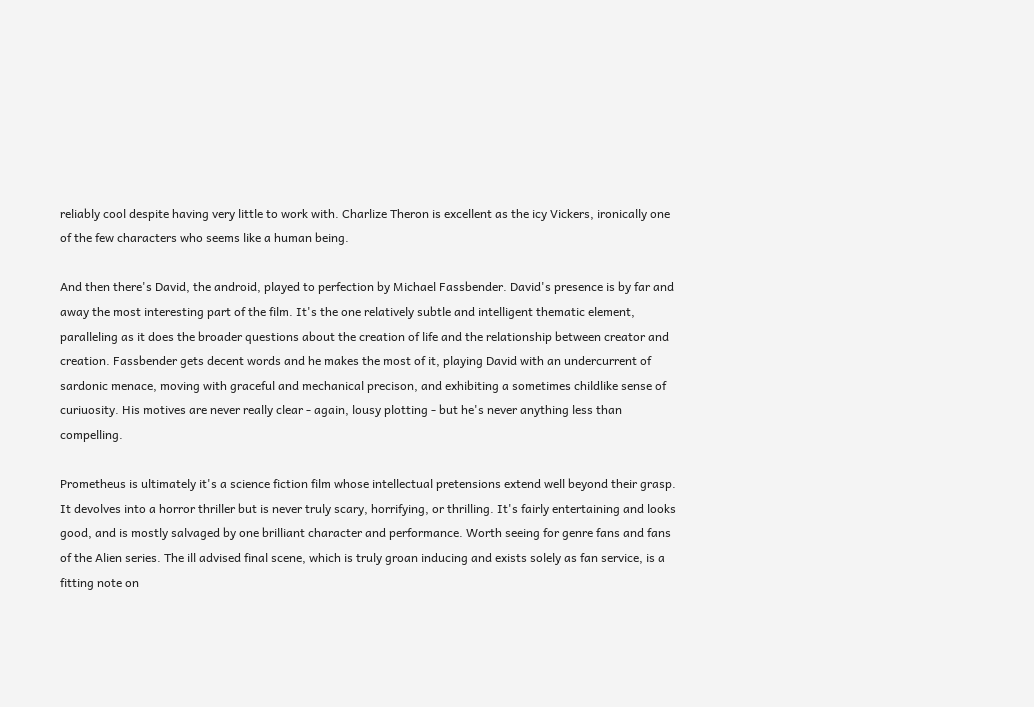reliably cool despite having very little to work with. Charlize Theron is excellent as the icy Vickers, ironically one of the few characters who seems like a human being.

And then there's David, the android, played to perfection by Michael Fassbender. David's presence is by far and away the most interesting part of the film. It's the one relatively subtle and intelligent thematic element, paralleling as it does the broader questions about the creation of life and the relationship between creator and creation. Fassbender gets decent words and he makes the most of it, playing David with an undercurrent of sardonic menace, moving with graceful and mechanical precison, and exhibiting a sometimes childlike sense of curiuosity. His motives are never really clear - again, lousy plotting - but he's never anything less than compelling.

Prometheus is ultimately it's a science fiction film whose intellectual pretensions extend well beyond their grasp. It devolves into a horror thriller but is never truly scary, horrifying, or thrilling. It's fairly entertaining and looks good, and is mostly salvaged by one brilliant character and performance. Worth seeing for genre fans and fans of the Alien series. The ill advised final scene, which is truly groan inducing and exists solely as fan service, is a fitting note on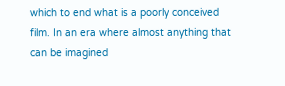which to end what is a poorly conceived film. In an era where almost anything that can be imagined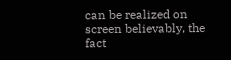can be realized on screen believably, the fact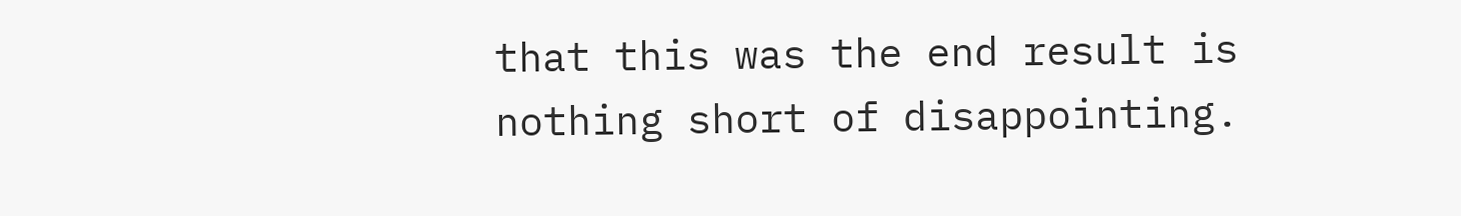that this was the end result is nothing short of disappointing.